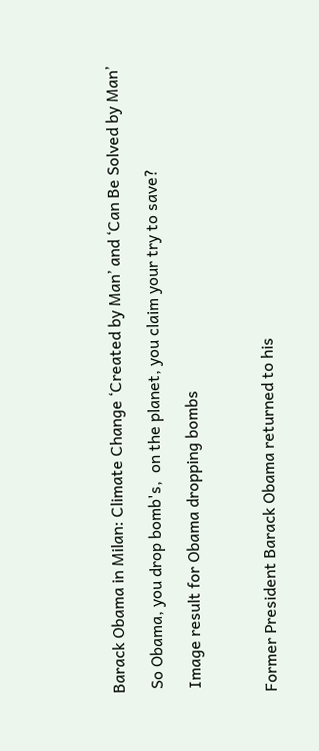Barack Obama in Milan: Climate Change ‘Created by Man’ and ‘Can Be Solved by Man’

 So Obama, you drop bomb's,  on the planet, you claim your try to save?

 Image result for Obama dropping bombs



Former President Barack Obama returned to his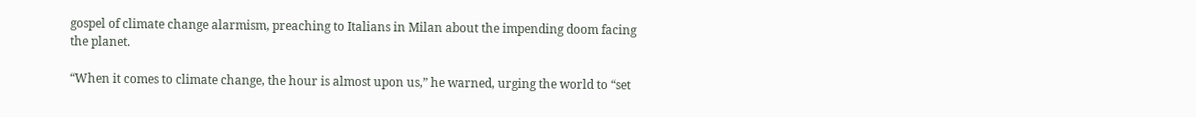gospel of climate change alarmism, preaching to Italians in Milan about the impending doom facing the planet.

“When it comes to climate change, the hour is almost upon us,” he warned, urging the world to “set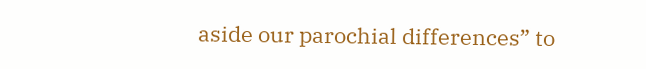aside our parochial differences” to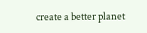create a better planet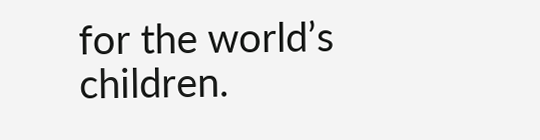for the world’s children.